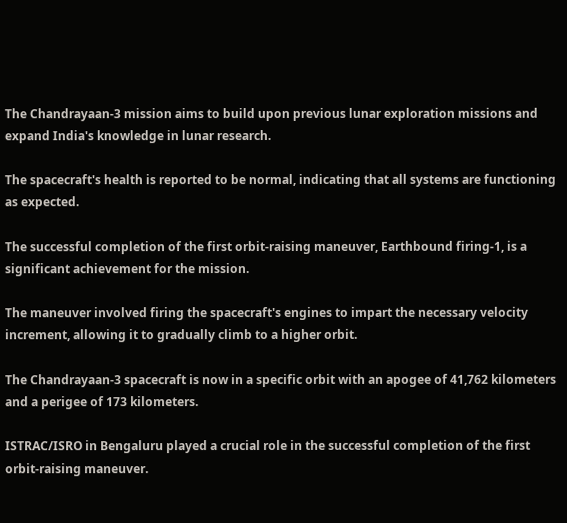The Chandrayaan-3 mission aims to build upon previous lunar exploration missions and expand India's knowledge in lunar research.

The spacecraft's health is reported to be normal, indicating that all systems are functioning as expected.

The successful completion of the first orbit-raising maneuver, Earthbound firing-1, is a significant achievement for the mission.

The maneuver involved firing the spacecraft's engines to impart the necessary velocity increment, allowing it to gradually climb to a higher orbit.

The Chandrayaan-3 spacecraft is now in a specific orbit with an apogee of 41,762 kilometers and a perigee of 173 kilometers.

ISTRAC/ISRO in Bengaluru played a crucial role in the successful completion of the first orbit-raising maneuver.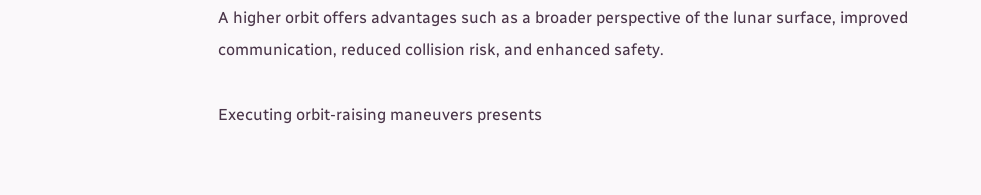A higher orbit offers advantages such as a broader perspective of the lunar surface, improved communication, reduced collision risk, and enhanced safety.

Executing orbit-raising maneuvers presents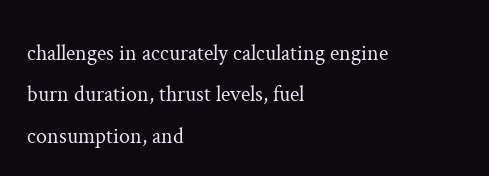challenges in accurately calculating engine burn duration, thrust levels, fuel consumption, and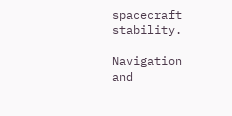spacecraft stability.

Navigation and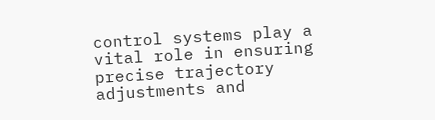control systems play a vital role in ensuring precise trajectory adjustments and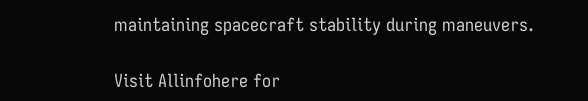maintaining spacecraft stability during maneuvers.

Visit Allinfohere for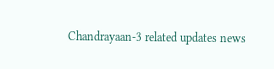Chandrayaan-3 related updates news